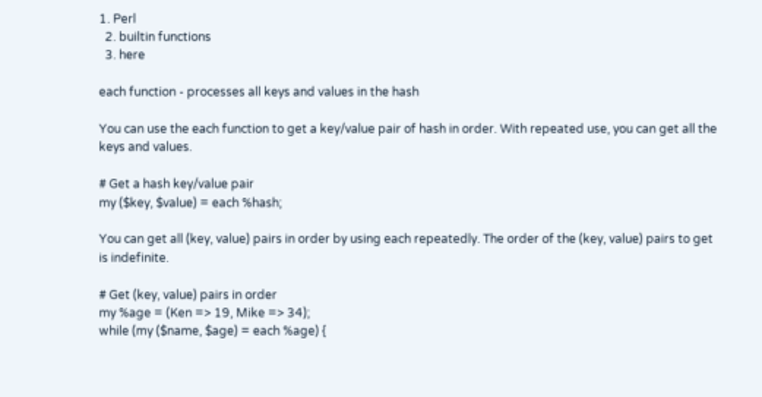1. Perl
  2. builtin functions
  3. here

each function - processes all keys and values in the hash

You can use the each function to get a key/value pair of hash in order. With repeated use, you can get all the keys and values.

# Get a hash key/value pair
my ($key, $value) = each %hash;

You can get all (key, value) pairs in order by using each repeatedly. The order of the (key, value) pairs to get is indefinite.

# Get (key, value) pairs in order
my %age = (Ken => 19, Mike => 34);
while (my ($name, $age) = each %age) {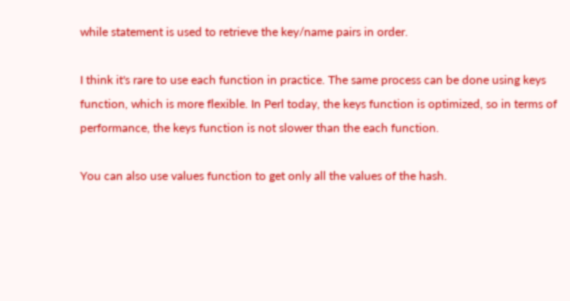while statement is used to retrieve the key/name pairs in order.

I think it's rare to use each function in practice. The same process can be done using keys function, which is more flexible. In Perl today, the keys function is optimized, so in terms of performance, the keys function is not slower than the each function.

You can also use values function to get only all the values of the hash.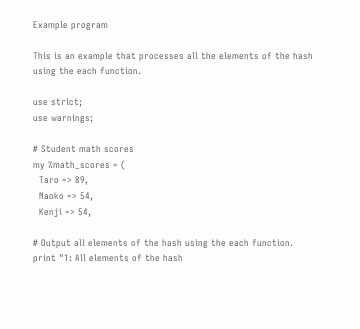Example program

This is an example that processes all the elements of the hash using the each function.

use strict;
use warnings;

# Student math scores
my %math_scores = (
  Taro => 89,
  Naoko => 54,
  Kenji => 54,

# Output all elements of the hash using the each function.
print "1: All elements of the hash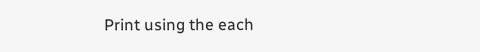Print using the each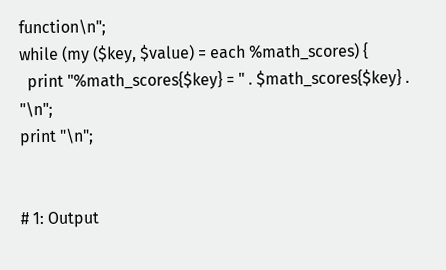function\n";
while (my ($key, $value) = each %math_scores) {
  print "%math_scores{$key} = " . $math_scores{$key} . "\n";
print "\n";


# 1: Output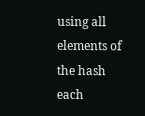using all elements of the hash each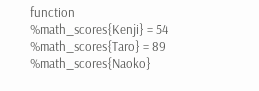function
%math_scores{Kenji} = 54
%math_scores{Taro} = 89
%math_scores{Naoko}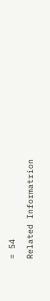= 54

Related Informatrion